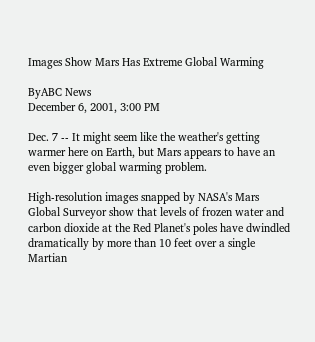Images Show Mars Has Extreme Global Warming

ByABC News
December 6, 2001, 3:00 PM

Dec. 7 -- It might seem like the weather's getting warmer here on Earth, but Mars appears to have an even bigger global warming problem.

High-resolution images snapped by NASA's Mars Global Surveyor show that levels of frozen water and carbon dioxide at the Red Planet's poles have dwindled dramatically by more than 10 feet over a single Martian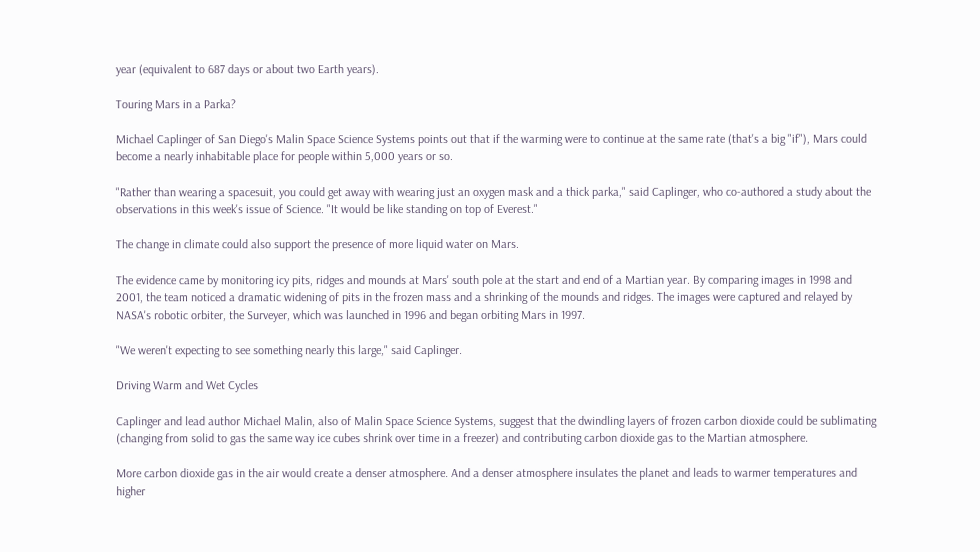year (equivalent to 687 days or about two Earth years).

Touring Mars in a Parka?

Michael Caplinger of San Diego's Malin Space Science Systems points out that if the warming were to continue at the same rate (that's a big "if"), Mars could become a nearly inhabitable place for people within 5,000 years or so.

"Rather than wearing a spacesuit, you could get away with wearing just an oxygen mask and a thick parka," said Caplinger, who co-authored a study about the observations in this week's issue of Science. "It would be like standing on top of Everest."

The change in climate could also support the presence of more liquid water on Mars.

The evidence came by monitoring icy pits, ridges and mounds at Mars' south pole at the start and end of a Martian year. By comparing images in 1998 and 2001, the team noticed a dramatic widening of pits in the frozen mass and a shrinking of the mounds and ridges. The images were captured and relayed by NASA's robotic orbiter, the Surveyer, which was launched in 1996 and began orbiting Mars in 1997.

"We weren't expecting to see something nearly this large," said Caplinger.

Driving Warm and Wet Cycles

Caplinger and lead author Michael Malin, also of Malin Space Science Systems, suggest that the dwindling layers of frozen carbon dioxide could be sublimating (changing from solid to gas the same way ice cubes shrink over time in a freezer) and contributing carbon dioxide gas to the Martian atmosphere.

More carbon dioxide gas in the air would create a denser atmosphere. And a denser atmosphere insulates the planet and leads to warmer temperatures and higher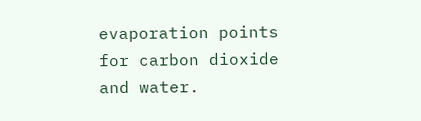evaporation points for carbon dioxide and water.